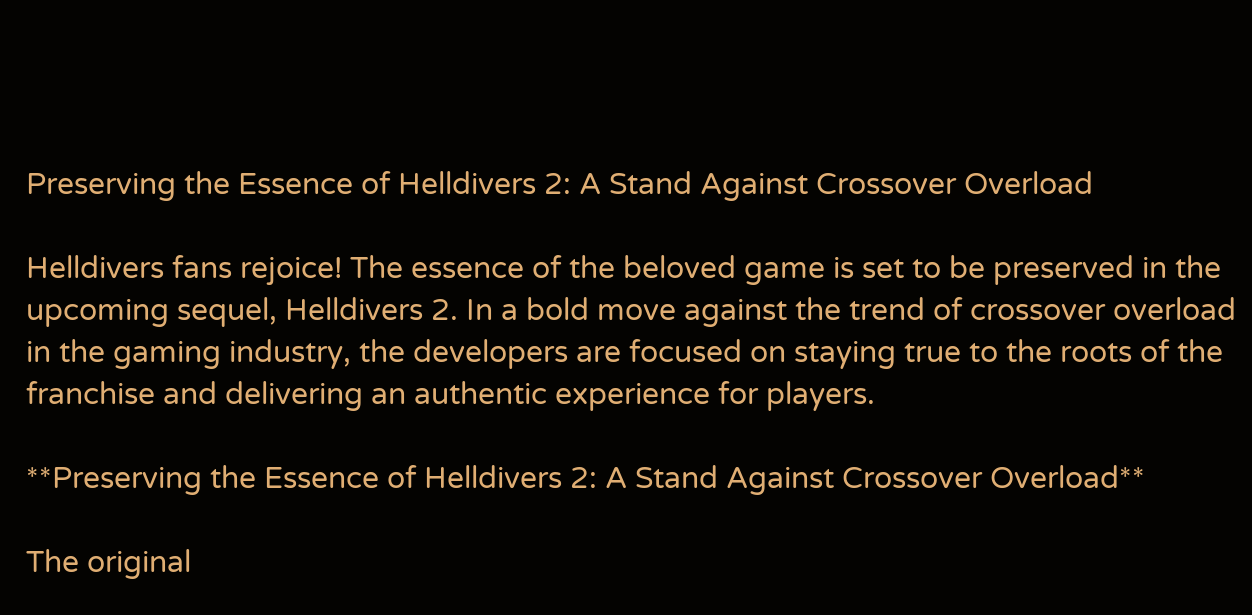Preserving the Essence of Helldivers 2: A Stand Against Crossover Overload

Helldivers fans rejoice! The essence of the beloved game is set to be preserved in the upcoming sequel, Helldivers 2. In a bold move against the trend of crossover overload in the gaming industry, the developers are focused on staying true to the roots of the franchise and delivering an authentic experience for players.

**Preserving the Essence of Helldivers 2: A Stand Against Crossover Overload**

The original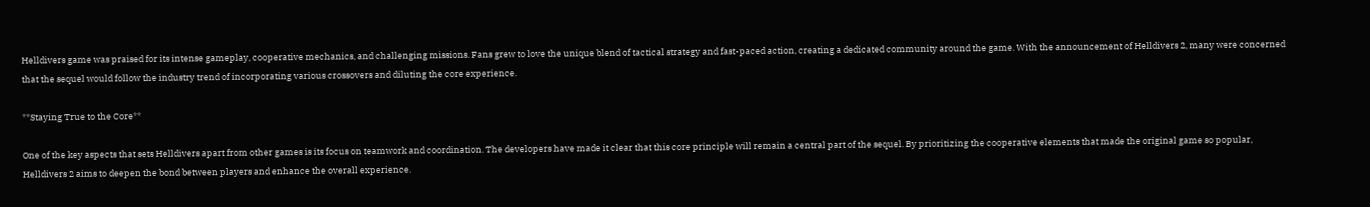Helldivers game was praised for its intense gameplay, cooperative mechanics, and challenging missions. Fans grew to love the unique blend of tactical strategy and fast-paced action, creating a dedicated community around the game. With the announcement of Helldivers 2, many were concerned that the sequel would follow the industry trend of incorporating various crossovers and diluting the core experience.

**Staying True to the Core**

One of the key aspects that sets Helldivers apart from other games is its focus on teamwork and coordination. The developers have made it clear that this core principle will remain a central part of the sequel. By prioritizing the cooperative elements that made the original game so popular, Helldivers 2 aims to deepen the bond between players and enhance the overall experience.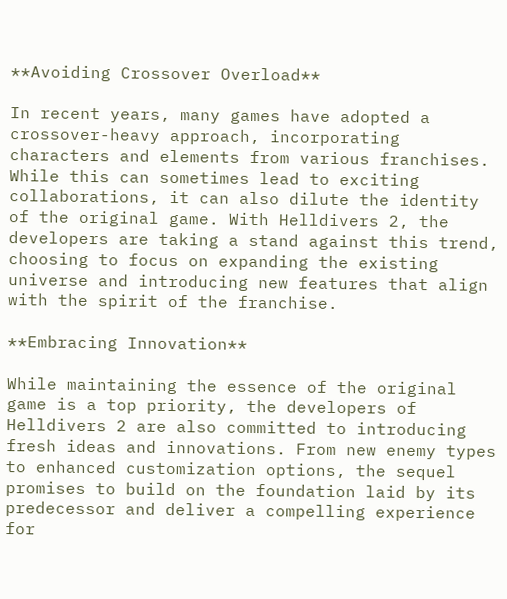**Avoiding Crossover Overload**

In recent years, many games have adopted a crossover-heavy approach, incorporating characters and elements from various franchises. While this can sometimes lead to exciting collaborations, it can also dilute the identity of the original game. With Helldivers 2, the developers are taking a stand against this trend, choosing to focus on expanding the existing universe and introducing new features that align with the spirit of the franchise.

**Embracing Innovation**

While maintaining the essence of the original game is a top priority, the developers of Helldivers 2 are also committed to introducing fresh ideas and innovations. From new enemy types to enhanced customization options, the sequel promises to build on the foundation laid by its predecessor and deliver a compelling experience for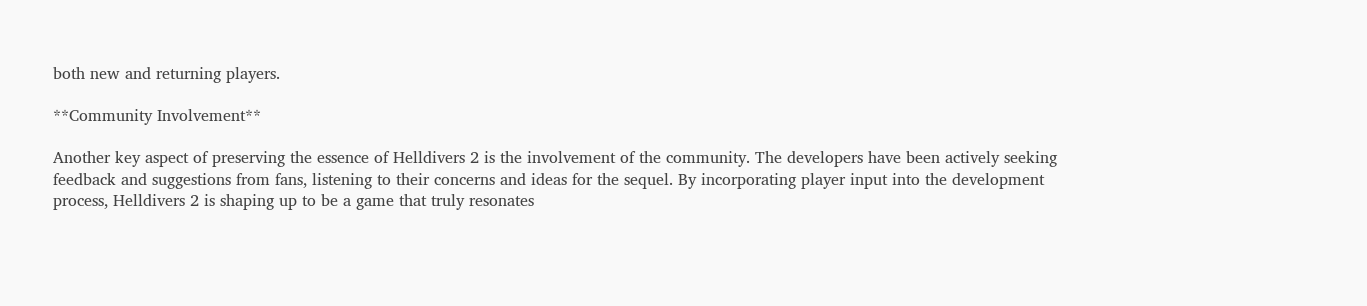both new and returning players.

**Community Involvement**

Another key aspect of preserving the essence of Helldivers 2 is the involvement of the community. The developers have been actively seeking feedback and suggestions from fans, listening to their concerns and ideas for the sequel. By incorporating player input into the development process, Helldivers 2 is shaping up to be a game that truly resonates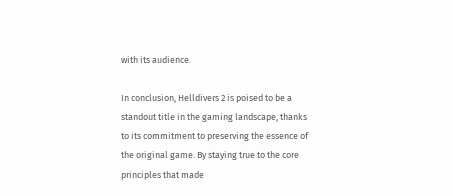with its audience.

In conclusion, Helldivers 2 is poised to be a standout title in the gaming landscape, thanks to its commitment to preserving the essence of the original game. By staying true to the core principles that made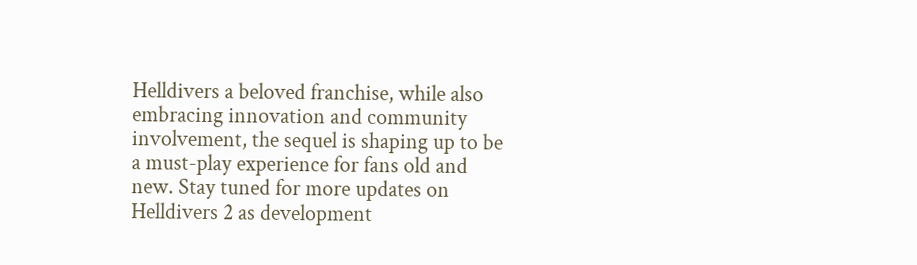Helldivers a beloved franchise, while also embracing innovation and community involvement, the sequel is shaping up to be a must-play experience for fans old and new. Stay tuned for more updates on Helldivers 2 as development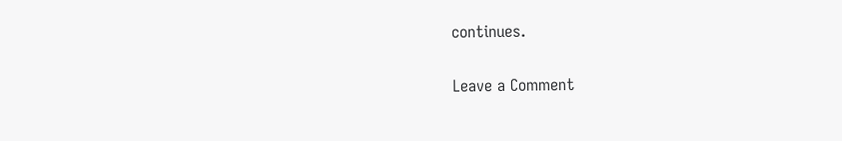continues.

Leave a Comment